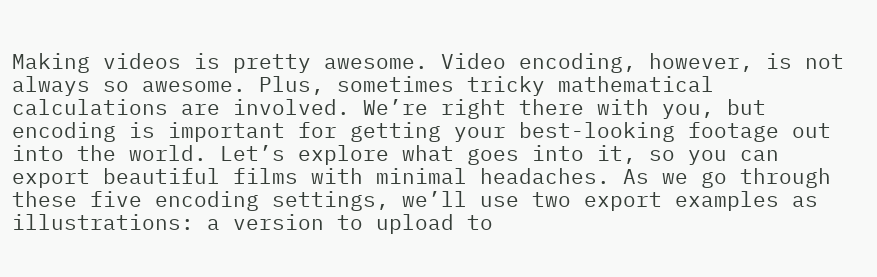Making videos is pretty awesome. Video encoding, however, is not always so awesome. Plus, sometimes tricky mathematical calculations are involved. We’re right there with you, but encoding is important for getting your best-looking footage out into the world. Let’s explore what goes into it, so you can export beautiful films with minimal headaches. As we go through these five encoding settings, we’ll use two export examples as illustrations: a version to upload to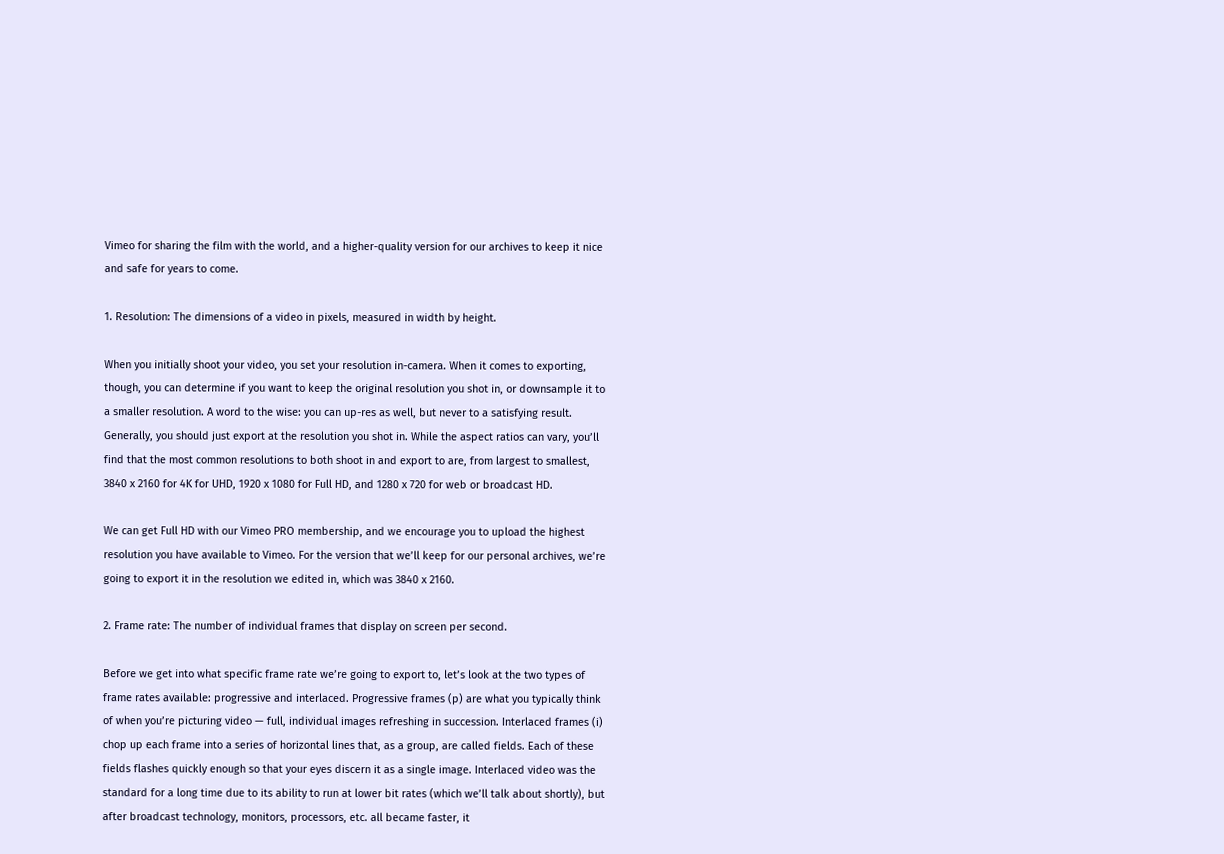Vimeo for sharing the film with the world, and a higher-quality version for our archives to keep it nice and safe for years to come.

1. Resolution: The dimensions of a video in pixels, measured in width by height.

When you initially shoot your video, you set your resolution in-camera. When it comes to exporting, though, you can determine if you want to keep the original resolution you shot in, or downsample it to a smaller resolution. A word to the wise: you can up-res as well, but never to a satisfying result. Generally, you should just export at the resolution you shot in. While the aspect ratios can vary, you’ll find that the most common resolutions to both shoot in and export to are, from largest to smallest, 3840 x 2160 for 4K for UHD, 1920 x 1080 for Full HD, and 1280 x 720 for web or broadcast HD.

We can get Full HD with our Vimeo PRO membership, and we encourage you to upload the highest resolution you have available to Vimeo. For the version that we’ll keep for our personal archives, we’re going to export it in the resolution we edited in, which was 3840 x 2160.

2. Frame rate: The number of individual frames that display on screen per second.

Before we get into what specific frame rate we’re going to export to, let’s look at the two types of frame rates available: progressive and interlaced. Progressive frames (p) are what you typically think of when you’re picturing video — full, individual images refreshing in succession. Interlaced frames (i) chop up each frame into a series of horizontal lines that, as a group, are called fields. Each of these fields flashes quickly enough so that your eyes discern it as a single image. Interlaced video was the standard for a long time due to its ability to run at lower bit rates (which we’ll talk about shortly), but after broadcast technology, monitors, processors, etc. all became faster, it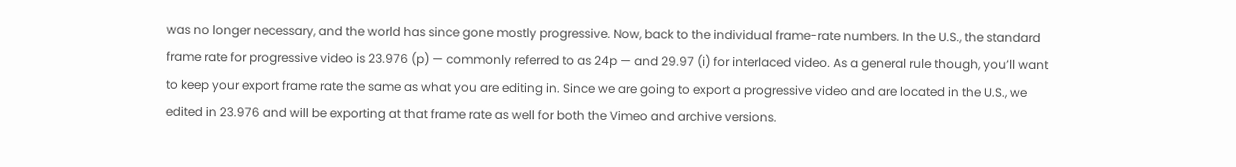was no longer necessary, and the world has since gone mostly progressive. Now, back to the individual frame-rate numbers. In the U.S., the standard frame rate for progressive video is 23.976 (p) — commonly referred to as 24p — and 29.97 (i) for interlaced video. As a general rule though, you’ll want to keep your export frame rate the same as what you are editing in. Since we are going to export a progressive video and are located in the U.S., we edited in 23.976 and will be exporting at that frame rate as well for both the Vimeo and archive versions.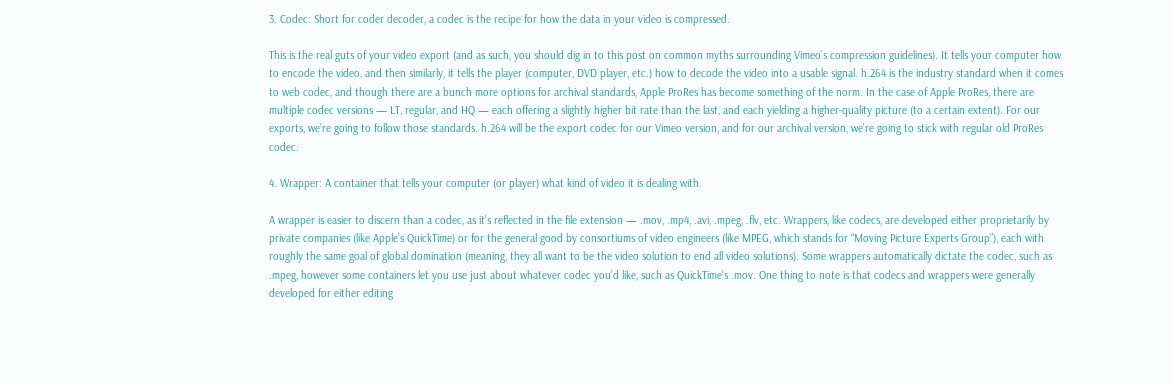3. Codec: Short for coder decoder, a codec is the recipe for how the data in your video is compressed.

This is the real guts of your video export (and as such, you should dig in to this post on common myths surrounding Vimeo’s compression guidelines). It tells your computer how to encode the video, and then similarly, it tells the player (computer, DVD player, etc.) how to decode the video into a usable signal. h.264 is the industry standard when it comes to web codec, and though there are a bunch more options for archival standards, Apple ProRes has become something of the norm. In the case of Apple ProRes, there are multiple codec versions — LT, regular, and HQ — each offering a slightly higher bit rate than the last, and each yielding a higher-quality picture (to a certain extent). For our exports, we’re going to follow those standards. h.264 will be the export codec for our Vimeo version, and for our archival version, we’re going to stick with regular old ProRes codec.

4. Wrapper: A container that tells your computer (or player) what kind of video it is dealing with.

A wrapper is easier to discern than a codec, as it’s reflected in the file extension — .mov, .mp4, .avi, .mpeg, .flv, etc. Wrappers, like codecs, are developed either proprietarily by private companies (like Apple’s QuickTime) or for the general good by consortiums of video engineers (like MPEG, which stands for “Moving Picture Experts Group”), each with roughly the same goal of global domination (meaning, they all want to be the video solution to end all video solutions). Some wrappers automatically dictate the codec, such as .mpeg, however some containers let you use just about whatever codec you’d like, such as QuickTime’s .mov. One thing to note is that codecs and wrappers were generally developed for either editing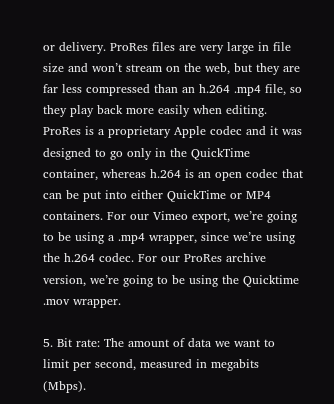or delivery. ProRes files are very large in file size and won’t stream on the web, but they are far less compressed than an h.264 .mp4 file, so they play back more easily when editing. ProRes is a proprietary Apple codec and it was designed to go only in the QuickTime container, whereas h.264 is an open codec that can be put into either QuickTime or MP4 containers. For our Vimeo export, we’re going to be using a .mp4 wrapper, since we’re using the h.264 codec. For our ProRes archive version, we’re going to be using the Quicktime .mov wrapper.

5. Bit rate: The amount of data we want to limit per second, measured in megabits (Mbps).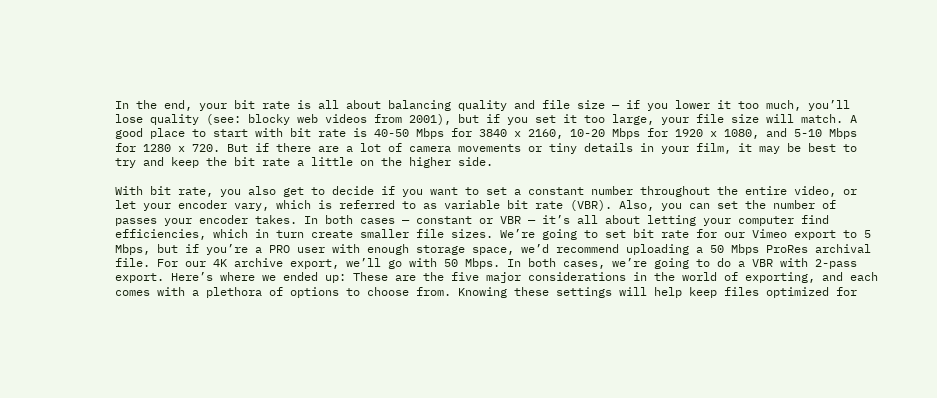In the end, your bit rate is all about balancing quality and file size — if you lower it too much, you’ll lose quality (see: blocky web videos from 2001), but if you set it too large, your file size will match. A good place to start with bit rate is 40-50 Mbps for 3840 x 2160, 10-20 Mbps for 1920 x 1080, and 5-10 Mbps for 1280 x 720. But if there are a lot of camera movements or tiny details in your film, it may be best to try and keep the bit rate a little on the higher side.

With bit rate, you also get to decide if you want to set a constant number throughout the entire video, or let your encoder vary, which is referred to as variable bit rate (VBR). Also, you can set the number of passes your encoder takes. In both cases — constant or VBR — it’s all about letting your computer find efficiencies, which in turn create smaller file sizes. We’re going to set bit rate for our Vimeo export to 5 Mbps, but if you’re a PRO user with enough storage space, we’d recommend uploading a 50 Mbps ProRes archival file. For our 4K archive export, we’ll go with 50 Mbps. In both cases, we’re going to do a VBR with 2-pass export. Here’s where we ended up: These are the five major considerations in the world of exporting, and each comes with a plethora of options to choose from. Knowing these settings will help keep files optimized for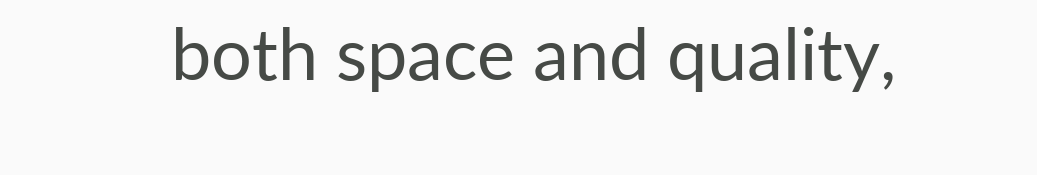both space and quality,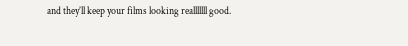and they’ll keep your films looking realllllll good.